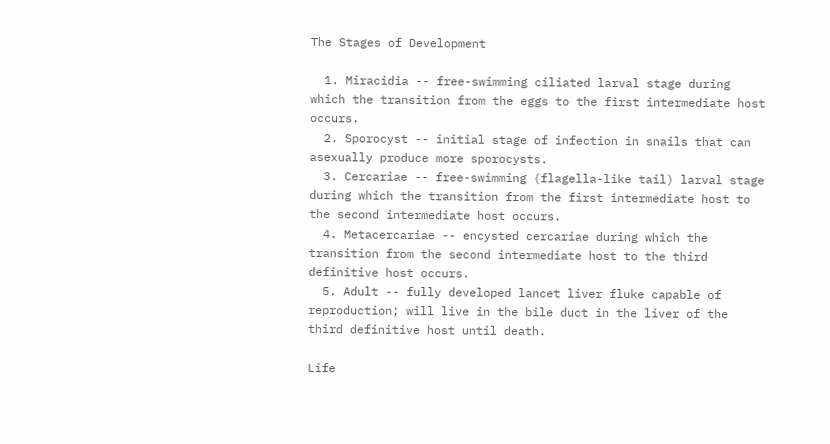The Stages of Development

  1. Miracidia -- free-swimming ciliated larval stage during which the transition from the eggs to the first intermediate host occurs.
  2. Sporocyst -- initial stage of infection in snails that can asexually produce more sporocysts.
  3. Cercariae -- free-swimming (flagella-like tail) larval stage during which the transition from the first intermediate host to the second intermediate host occurs.
  4. Metacercariae -- encysted cercariae during which the transition from the second intermediate host to the third definitive host occurs.
  5. Adult -- fully developed lancet liver fluke capable of reproduction; will live in the bile duct in the liver of the third definitive host until death.

Life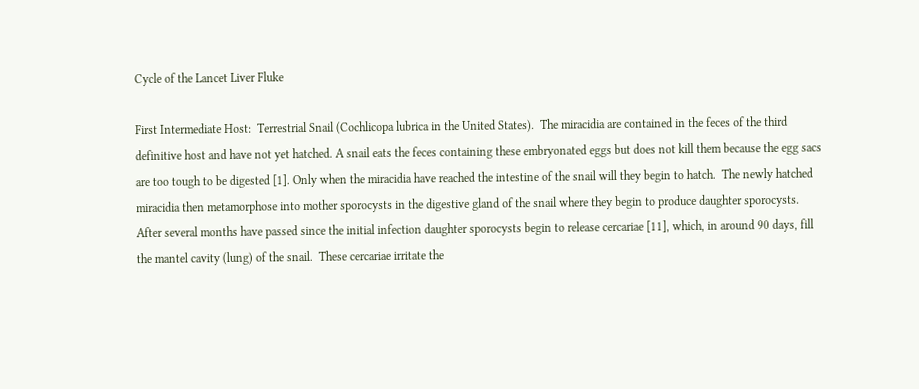Cycle of the Lancet Liver Fluke

First Intermediate Host:  Terrestrial Snail (Cochlicopa lubrica in the United States).  The miracidia are contained in the feces of the third definitive host and have not yet hatched. A snail eats the feces containing these embryonated eggs but does not kill them because the egg sacs are too tough to be digested [1]. Only when the miracidia have reached the intestine of the snail will they begin to hatch.  The newly hatched miracidia then metamorphose into mother sporocysts in the digestive gland of the snail where they begin to produce daughter sporocysts.  After several months have passed since the initial infection daughter sporocysts begin to release cercariae [11], which, in around 90 days, fill the mantel cavity (lung) of the snail.  These cercariae irritate the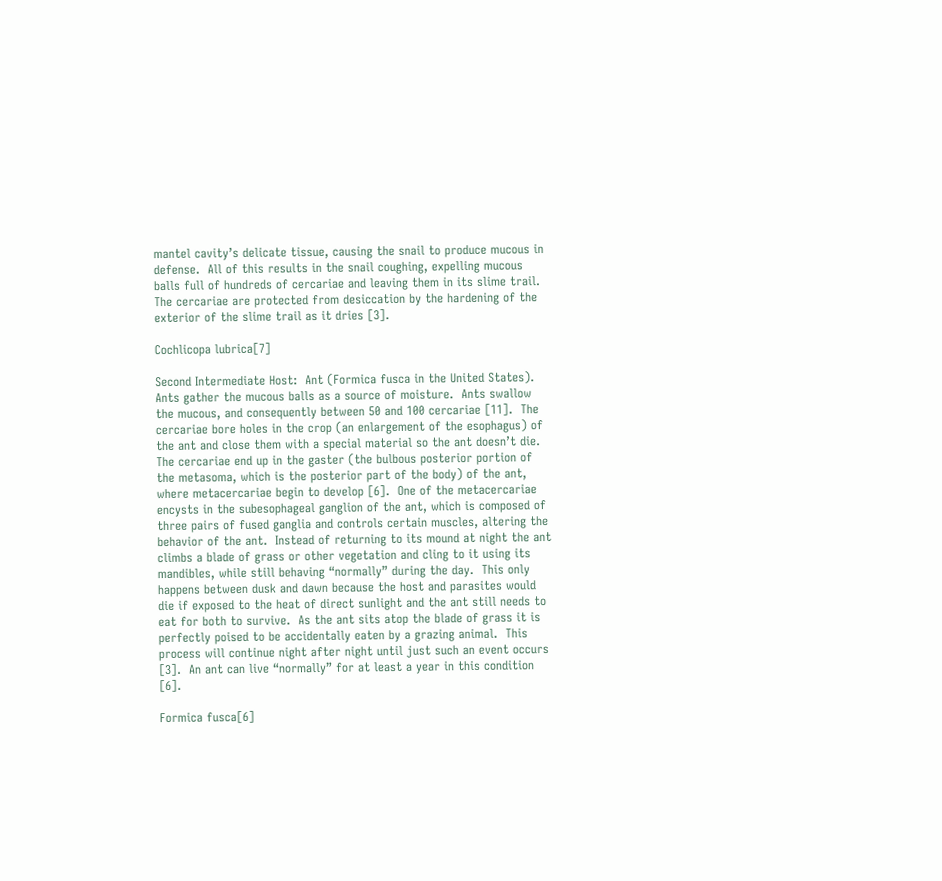mantel cavity’s delicate tissue, causing the snail to produce mucous in defense.  All of this results in the snail coughing, expelling mucous balls full of hundreds of cercariae and leaving them in its slime trail.  The cercariae are protected from desiccation by the hardening of the exterior of the slime trail as it dries [3].

Cochlicopa lubrica[7]

Second Intermediate Host:  Ant (Formica fusca in the United States).  Ants gather the mucous balls as a source of moisture.  Ants swallow the mucous, and consequently between 50 and 100 cercariae [11].  The cercariae bore holes in the crop (an enlargement of the esophagus) of the ant and close them with a special material so the ant doesn’t die. The cercariae end up in the gaster (the bulbous posterior portion of the metasoma, which is the posterior part of the body) of the ant, where metacercariae begin to develop [6].  One of the metacercariae encysts in the subesophageal ganglion of the ant, which is composed of three pairs of fused ganglia and controls certain muscles, altering the behavior of the ant.  Instead of returning to its mound at night the ant climbs a blade of grass or other vegetation and cling to it using its mandibles, while still behaving “normally” during the day.  This only happens between dusk and dawn because the host and parasites would die if exposed to the heat of direct sunlight and the ant still needs to eat for both to survive.  As the ant sits atop the blade of grass it is perfectly poised to be accidentally eaten by a grazing animal.  This process will continue night after night until just such an event occurs [3].  An ant can live “normally” for at least a year in this condition [6].

Formica fusca[6]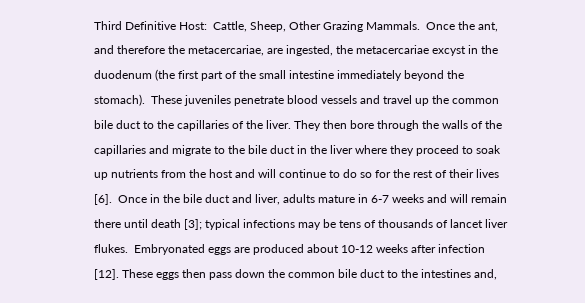Third Definitive Host:  Cattle, Sheep, Other Grazing Mammals.  Once the ant, and therefore the metacercariae, are ingested, the metacercariae excyst in the duodenum (the first part of the small intestine immediately beyond the stomach).  These juveniles penetrate blood vessels and travel up the common bile duct to the capillaries of the liver. They then bore through the walls of the capillaries and migrate to the bile duct in the liver where they proceed to soak up nutrients from the host and will continue to do so for the rest of their lives [6].  Once in the bile duct and liver, adults mature in 6-7 weeks and will remain there until death [3]; typical infections may be tens of thousands of lancet liver flukes.  Embryonated eggs are produced about 10-12 weeks after infection [12]. These eggs then pass down the common bile duct to the intestines and,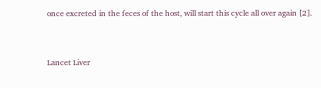once excreted in the feces of the host, will start this cycle all over again [2].


Lancet Liver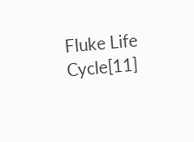Fluke Life Cycle[11]